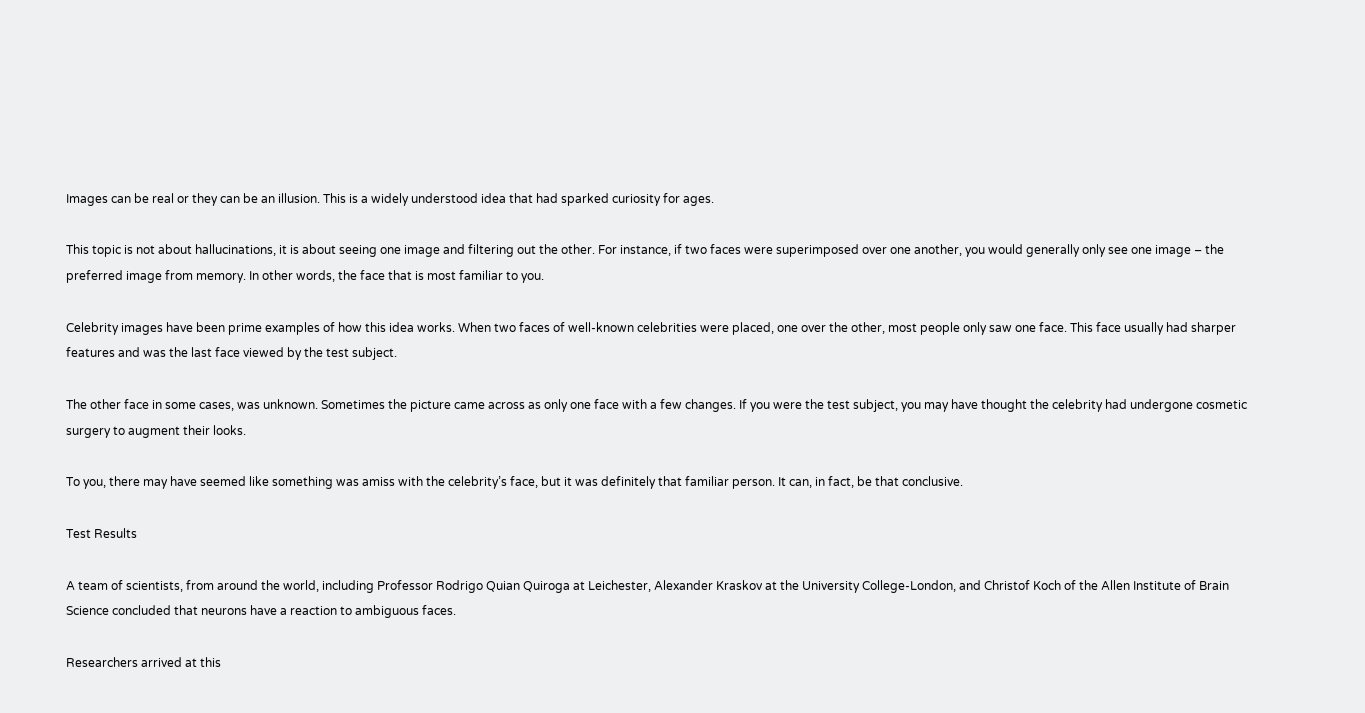Images can be real or they can be an illusion. This is a widely understood idea that had sparked curiosity for ages.

This topic is not about hallucinations, it is about seeing one image and filtering out the other. For instance, if two faces were superimposed over one another, you would generally only see one image – the preferred image from memory. In other words, the face that is most familiar to you.

Celebrity images have been prime examples of how this idea works. When two faces of well-known celebrities were placed, one over the other, most people only saw one face. This face usually had sharper features and was the last face viewed by the test subject.

The other face in some cases, was unknown. Sometimes the picture came across as only one face with a few changes. If you were the test subject, you may have thought the celebrity had undergone cosmetic surgery to augment their looks.

To you, there may have seemed like something was amiss with the celebrity’s face, but it was definitely that familiar person. It can, in fact, be that conclusive.

Test Results

A team of scientists, from around the world, including Professor Rodrigo Quian Quiroga at Leichester, Alexander Kraskov at the University College-London, and Christof Koch of the Allen Institute of Brain Science concluded that neurons have a reaction to ambiguous faces.

Researchers arrived at this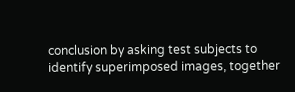conclusion by asking test subjects to identify superimposed images, together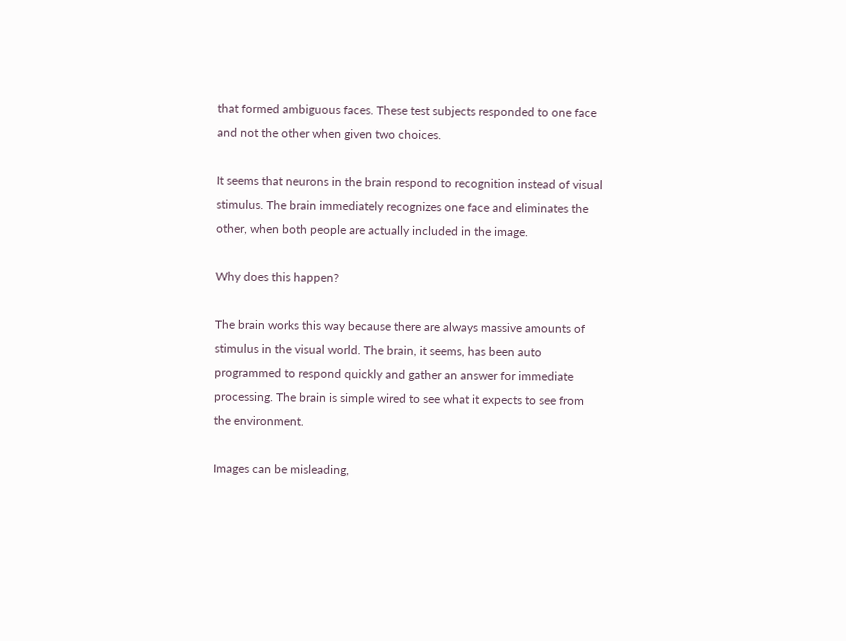that formed ambiguous faces. These test subjects responded to one face and not the other when given two choices.

It seems that neurons in the brain respond to recognition instead of visual stimulus. The brain immediately recognizes one face and eliminates the other, when both people are actually included in the image.

Why does this happen?

The brain works this way because there are always massive amounts of stimulus in the visual world. The brain, it seems, has been auto programmed to respond quickly and gather an answer for immediate processing. The brain is simple wired to see what it expects to see from the environment.

Images can be misleading,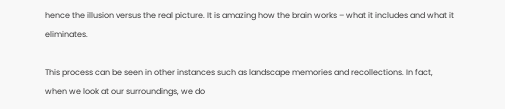hence the illusion versus the real picture. It is amazing how the brain works – what it includes and what it eliminates.

This process can be seen in other instances such as landscape memories and recollections. In fact, when we look at our surroundings, we do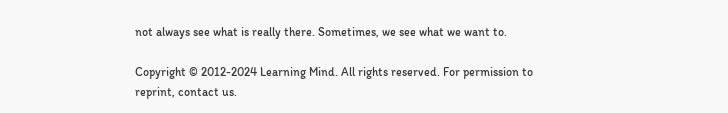not always see what is really there. Sometimes, we see what we want to.

Copyright © 2012-2024 Learning Mind. All rights reserved. For permission to reprint, contact us.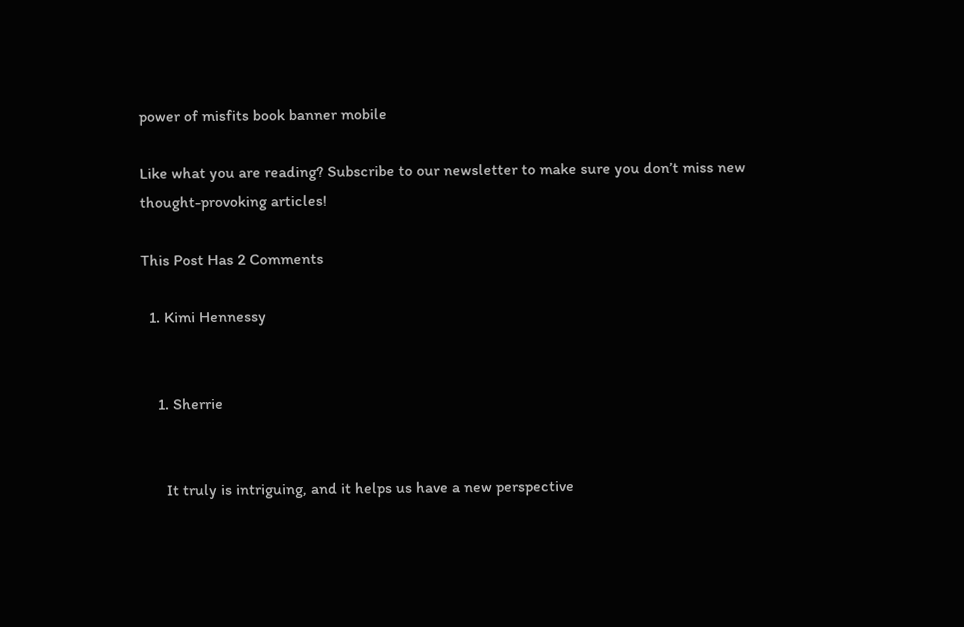power of misfits book banner mobile

Like what you are reading? Subscribe to our newsletter to make sure you don’t miss new thought-provoking articles!

This Post Has 2 Comments

  1. Kimi Hennessy


    1. Sherrie


      It truly is intriguing, and it helps us have a new perspective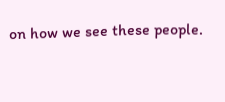on how we see these people.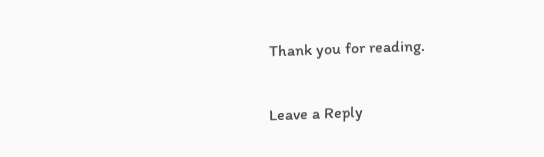Thank you for reading.

Leave a Reply